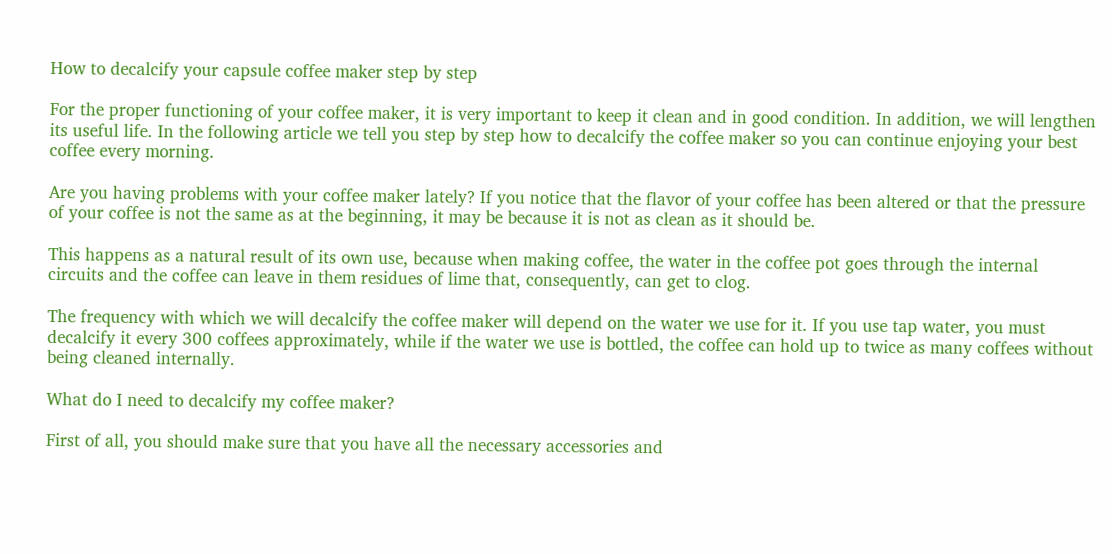How to decalcify your capsule coffee maker step by step

For the proper functioning of your coffee maker, it is very important to keep it clean and in good condition. In addition, we will lengthen its useful life. In the following article we tell you step by step how to decalcify the coffee maker so you can continue enjoying your best coffee every morning.

Are you having problems with your coffee maker lately? If you notice that the flavor of your coffee has been altered or that the pressure of your coffee is not the same as at the beginning, it may be because it is not as clean as it should be.

This happens as a natural result of its own use, because when making coffee, the water in the coffee pot goes through the internal circuits and the coffee can leave in them residues of lime that, consequently, can get to clog.

The frequency with which we will decalcify the coffee maker will depend on the water we use for it. If you use tap water, you must decalcify it every 300 coffees approximately, while if the water we use is bottled, the coffee can hold up to twice as many coffees without being cleaned internally.

What do I need to decalcify my coffee maker?

First of all, you should make sure that you have all the necessary accessories and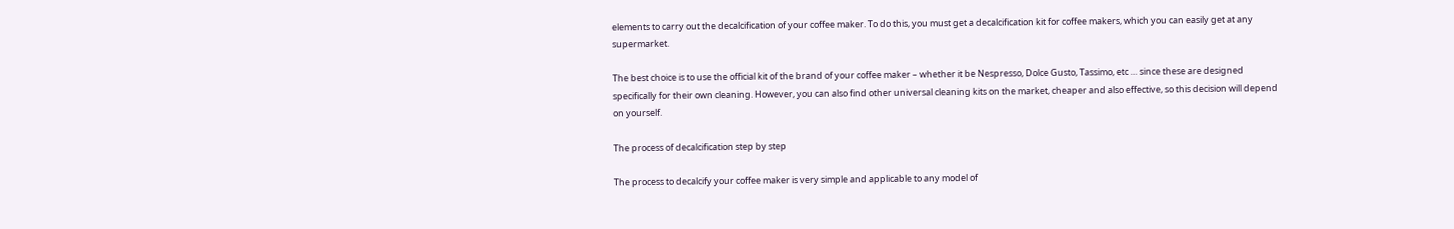elements to carry out the decalcification of your coffee maker. To do this, you must get a decalcification kit for coffee makers, which you can easily get at any supermarket.

The best choice is to use the official kit of the brand of your coffee maker – whether it be Nespresso, Dolce Gusto, Tassimo, etc … since these are designed specifically for their own cleaning. However, you can also find other universal cleaning kits on the market, cheaper and also effective, so this decision will depend on yourself.

The process of decalcification step by step

The process to decalcify your coffee maker is very simple and applicable to any model of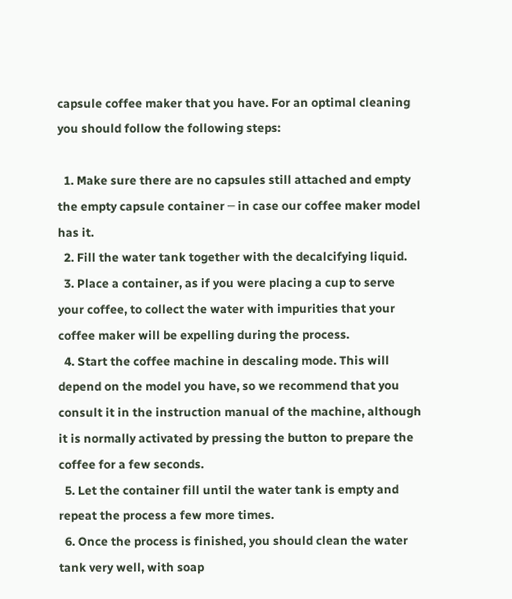capsule coffee maker that you have. For an optimal cleaning you should follow the following steps:

  1. Make sure there are no capsules still attached and empty the empty capsule container ─ in case our coffee maker model has it.
  2. Fill the water tank together with the decalcifying liquid.
  3. Place a container, as if you were placing a cup to serve your coffee, to collect the water with impurities that your coffee maker will be expelling during the process.
  4. Start the coffee machine in descaling mode. This will depend on the model you have, so we recommend that you consult it in the instruction manual of the machine, although it is normally activated by pressing the button to prepare the coffee for a few seconds.
  5. Let the container fill until the water tank is empty and repeat the process a few more times.
  6. Once the process is finished, you should clean the water tank very well, with soap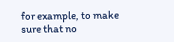for example, to make sure that no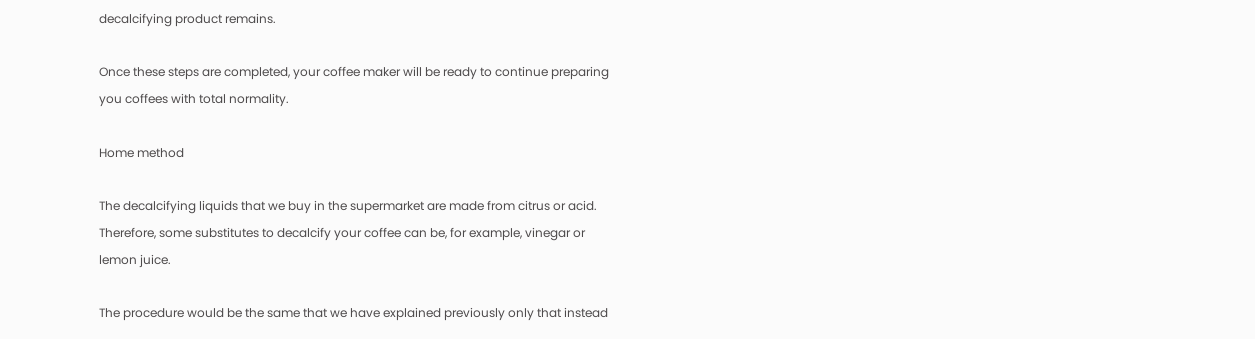decalcifying product remains.

Once these steps are completed, your coffee maker will be ready to continue preparing you coffees with total normality.

Home method

The decalcifying liquids that we buy in the supermarket are made from citrus or acid. Therefore, some substitutes to decalcify your coffee can be, for example, vinegar or lemon juice.

The procedure would be the same that we have explained previously only that instead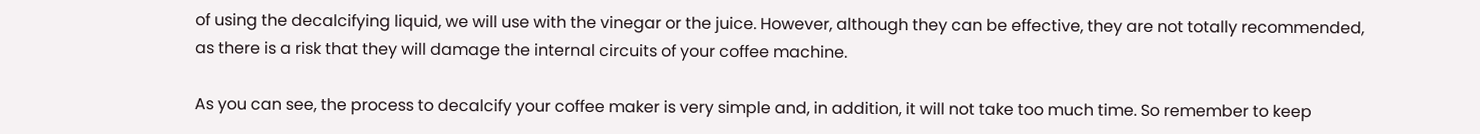of using the decalcifying liquid, we will use with the vinegar or the juice. However, although they can be effective, they are not totally recommended, as there is a risk that they will damage the internal circuits of your coffee machine.

As you can see, the process to decalcify your coffee maker is very simple and, in addition, it will not take too much time. So remember to keep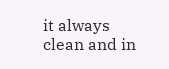it always clean and in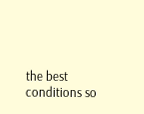the best conditions so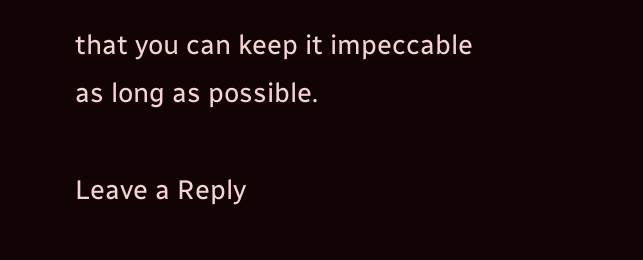that you can keep it impeccable as long as possible.

Leave a Reply